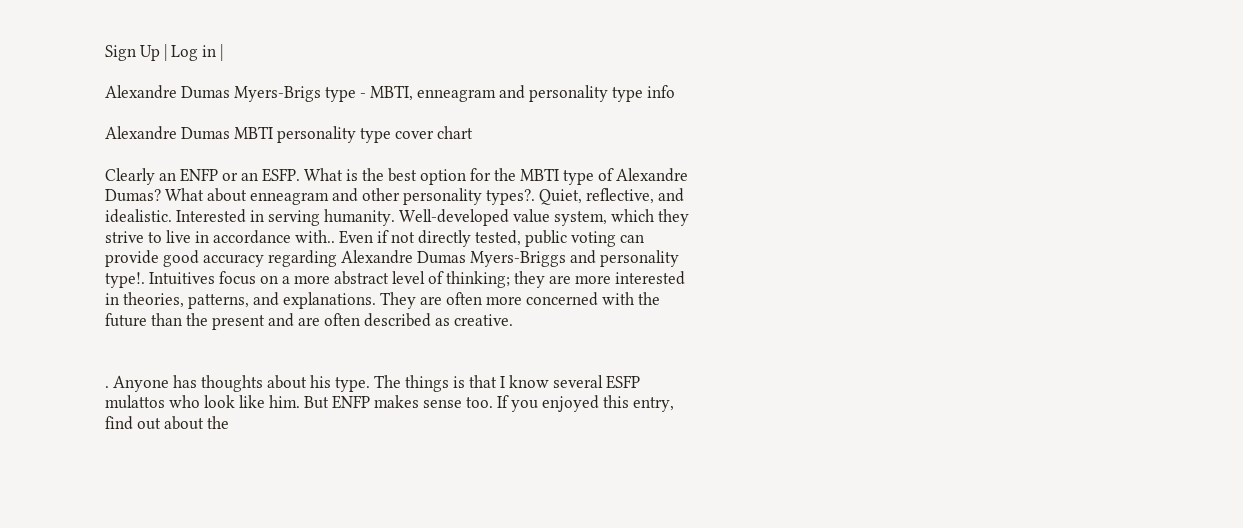Sign Up | Log in |

Alexandre Dumas Myers-Brigs type - MBTI, enneagram and personality type info

Alexandre Dumas MBTI personality type cover chart

Clearly an ENFP or an ESFP. What is the best option for the MBTI type of Alexandre Dumas? What about enneagram and other personality types?. Quiet, reflective, and idealistic. Interested in serving humanity. Well-developed value system, which they strive to live in accordance with.. Even if not directly tested, public voting can provide good accuracy regarding Alexandre Dumas Myers-Briggs and personality type!. Intuitives focus on a more abstract level of thinking; they are more interested in theories, patterns, and explanations. They are often more concerned with the future than the present and are often described as creative.


. Anyone has thoughts about his type. The things is that I know several ESFP mulattos who look like him. But ENFP makes sense too. If you enjoyed this entry, find out about the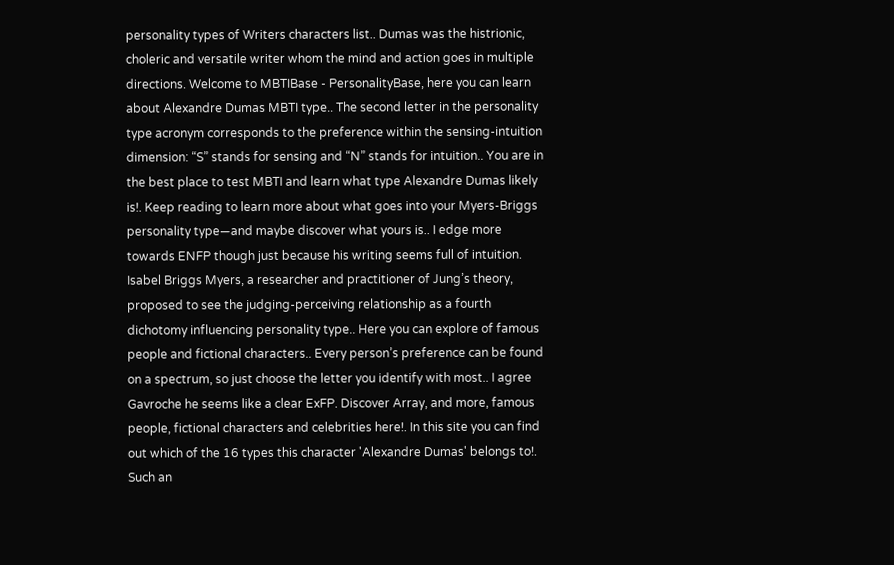personality types of Writers characters list.. Dumas was the histrionic, choleric and versatile writer whom the mind and action goes in multiple directions. Welcome to MBTIBase - PersonalityBase, here you can learn about Alexandre Dumas MBTI type.. The second letter in the personality type acronym corresponds to the preference within the sensing-intuition dimension: “S” stands for sensing and “N” stands for intuition.. You are in the best place to test MBTI and learn what type Alexandre Dumas likely is!. Keep reading to learn more about what goes into your Myers-Briggs personality type—and maybe discover what yours is.. I edge more towards ENFP though just because his writing seems full of intuition. Isabel Briggs Myers, a researcher and practitioner of Jung’s theory, proposed to see the judging-perceiving relationship as a fourth dichotomy influencing personality type.. Here you can explore of famous people and fictional characters.. Every person’s preference can be found on a spectrum, so just choose the letter you identify with most.. I agree Gavroche he seems like a clear ExFP. Discover Array, and more, famous people, fictional characters and celebrities here!. In this site you can find out which of the 16 types this character 'Alexandre Dumas' belongs to!. Such an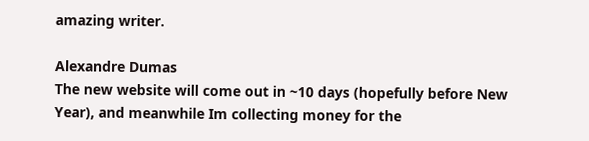amazing writer.

Alexandre Dumas
The new website will come out in ~10 days (hopefully before New Year), and meanwhile Im collecting money for the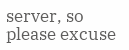server, so please excuse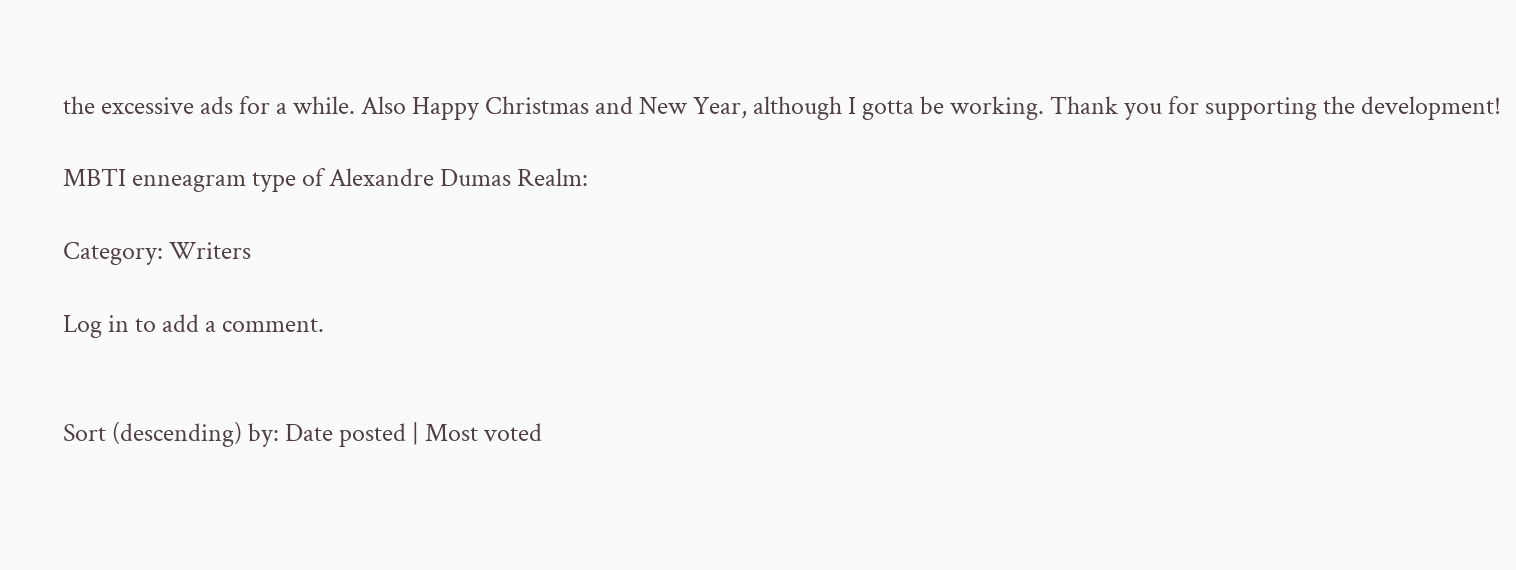the excessive ads for a while. Also Happy Christmas and New Year, although I gotta be working. Thank you for supporting the development!

MBTI enneagram type of Alexandre Dumas Realm:

Category: Writers

Log in to add a comment.


Sort (descending) by: Date posted | Most voted